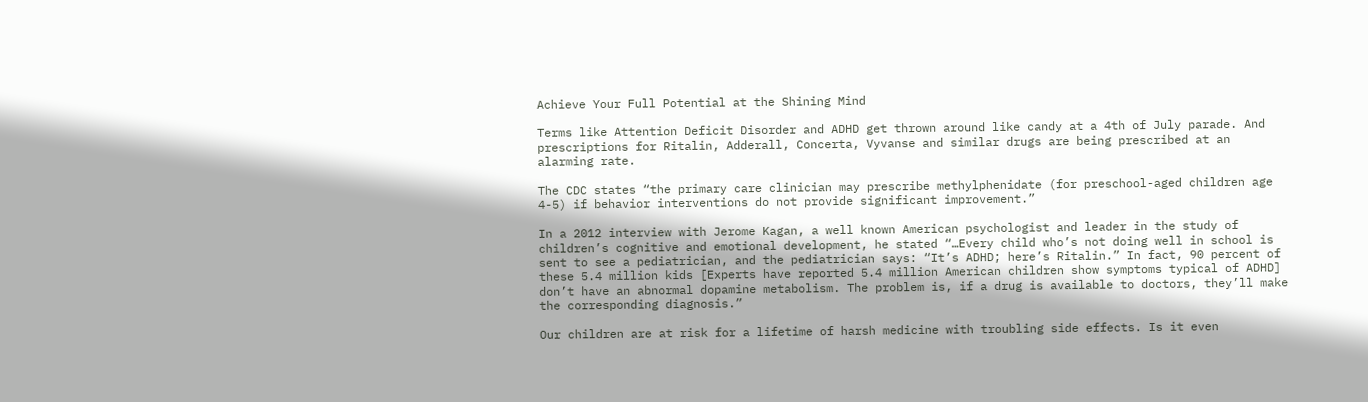Achieve Your Full Potential at the Shining Mind

Terms like Attention Deficit Disorder and ADHD get thrown around like candy at a 4th of July parade. And prescriptions for Ritalin, Adderall, Concerta, Vyvanse and similar drugs are being prescribed at an alarming rate.

The CDC states “the primary care clinician may prescribe methylphenidate (for preschool-aged children age 4-5) if behavior interventions do not provide significant improvement.”

In a 2012 interview with Jerome Kagan, a well known American psychologist and leader in the study of children’s cognitive and emotional development, he stated “…Every child who’s not doing well in school is sent to see a pediatrician, and the pediatrician says: “It’s ADHD; here’s Ritalin.” In fact, 90 percent of these 5.4 million kids [Experts have reported 5.4 million American children show symptoms typical of ADHD] don’t have an abnormal dopamine metabolism. The problem is, if a drug is available to doctors, they’ll make the corresponding diagnosis.”

Our children are at risk for a lifetime of harsh medicine with troubling side effects. Is it even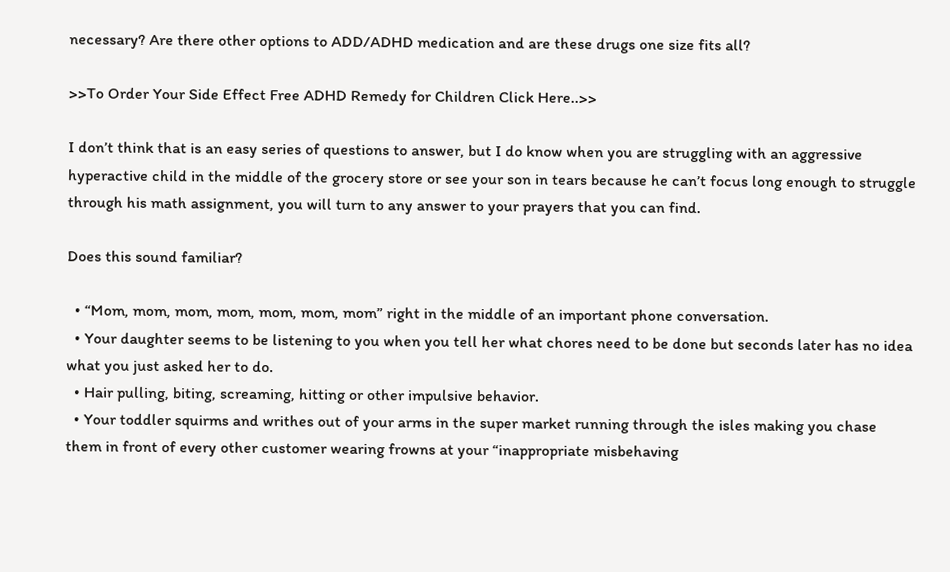necessary? Are there other options to ADD/ADHD medication and are these drugs one size fits all?

>>To Order Your Side Effect Free ADHD Remedy for Children Click Here..>>

I don’t think that is an easy series of questions to answer, but I do know when you are struggling with an aggressive hyperactive child in the middle of the grocery store or see your son in tears because he can’t focus long enough to struggle through his math assignment, you will turn to any answer to your prayers that you can find.

Does this sound familiar?

  • “Mom, mom, mom, mom, mom, mom, mom” right in the middle of an important phone conversation.
  • Your daughter seems to be listening to you when you tell her what chores need to be done but seconds later has no idea what you just asked her to do.
  • Hair pulling, biting, screaming, hitting or other impulsive behavior.
  • Your toddler squirms and writhes out of your arms in the super market running through the isles making you chase them in front of every other customer wearing frowns at your “inappropriate misbehaving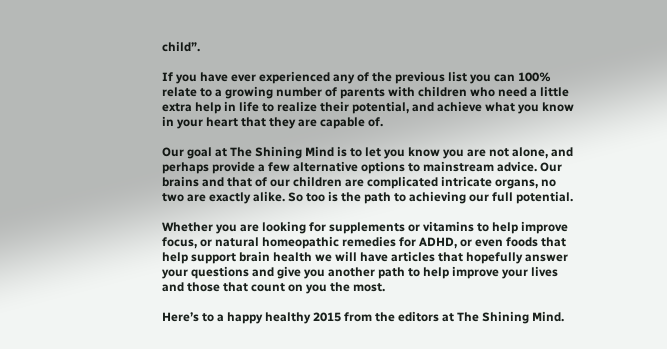child”.

If you have ever experienced any of the previous list you can 100% relate to a growing number of parents with children who need a little extra help in life to realize their potential, and achieve what you know in your heart that they are capable of.

Our goal at The Shining Mind is to let you know you are not alone, and perhaps provide a few alternative options to mainstream advice. Our brains and that of our children are complicated intricate organs, no two are exactly alike. So too is the path to achieving our full potential.

Whether you are looking for supplements or vitamins to help improve focus, or natural homeopathic remedies for ADHD, or even foods that help support brain health we will have articles that hopefully answer your questions and give you another path to help improve your lives and those that count on you the most.

Here’s to a happy healthy 2015 from the editors at The Shining Mind.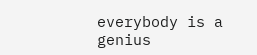everybody is a genius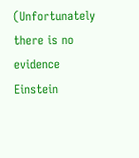(Unfortunately there is no evidence Einstein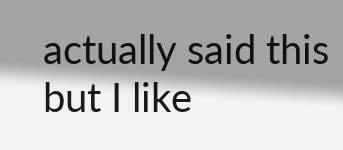actually said this but I like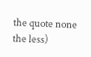the quote none the less)